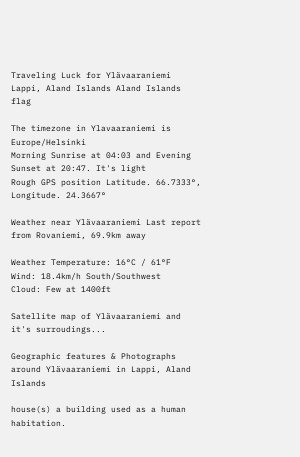Traveling Luck for Ylävaaraniemi Lappi, Aland Islands Aland Islands flag

The timezone in Ylavaaraniemi is Europe/Helsinki
Morning Sunrise at 04:03 and Evening Sunset at 20:47. It's light
Rough GPS position Latitude. 66.7333°, Longitude. 24.3667°

Weather near Ylävaaraniemi Last report from Rovaniemi, 69.9km away

Weather Temperature: 16°C / 61°F
Wind: 18.4km/h South/Southwest
Cloud: Few at 1400ft

Satellite map of Ylävaaraniemi and it's surroudings...

Geographic features & Photographs around Ylävaaraniemi in Lappi, Aland Islands

house(s) a building used as a human habitation.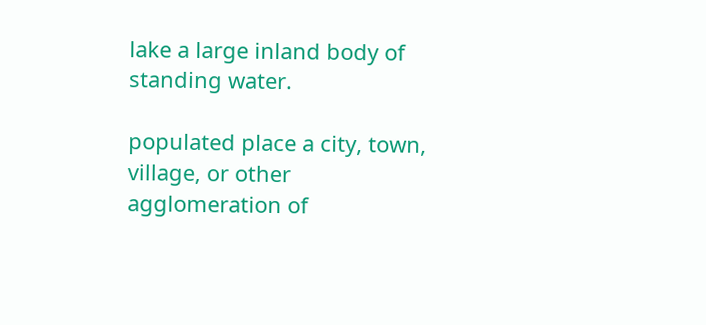lake a large inland body of standing water.

populated place a city, town, village, or other agglomeration of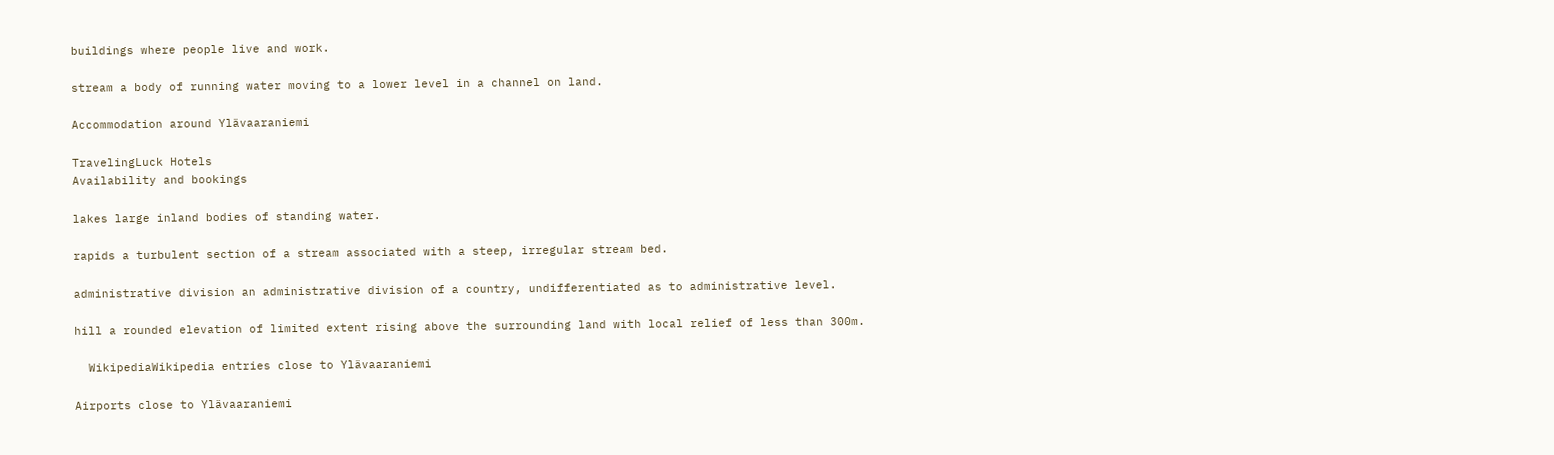buildings where people live and work.

stream a body of running water moving to a lower level in a channel on land.

Accommodation around Ylävaaraniemi

TravelingLuck Hotels
Availability and bookings

lakes large inland bodies of standing water.

rapids a turbulent section of a stream associated with a steep, irregular stream bed.

administrative division an administrative division of a country, undifferentiated as to administrative level.

hill a rounded elevation of limited extent rising above the surrounding land with local relief of less than 300m.

  WikipediaWikipedia entries close to Ylävaaraniemi

Airports close to Ylävaaraniemi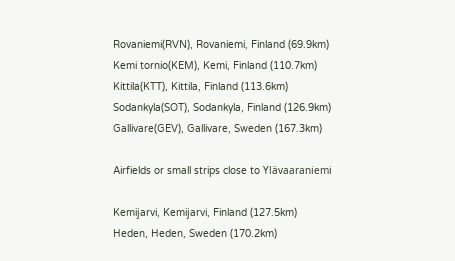Rovaniemi(RVN), Rovaniemi, Finland (69.9km)
Kemi tornio(KEM), Kemi, Finland (110.7km)
Kittila(KTT), Kittila, Finland (113.6km)
Sodankyla(SOT), Sodankyla, Finland (126.9km)
Gallivare(GEV), Gallivare, Sweden (167.3km)

Airfields or small strips close to Ylävaaraniemi

Kemijarvi, Kemijarvi, Finland (127.5km)
Heden, Heden, Sweden (170.2km)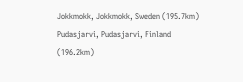Jokkmokk, Jokkmokk, Sweden (195.7km)
Pudasjarvi, Pudasjarvi, Finland (196.2km)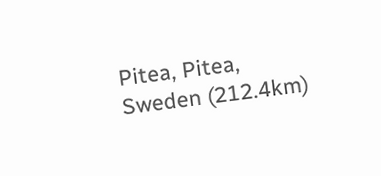Pitea, Pitea, Sweden (212.4km)